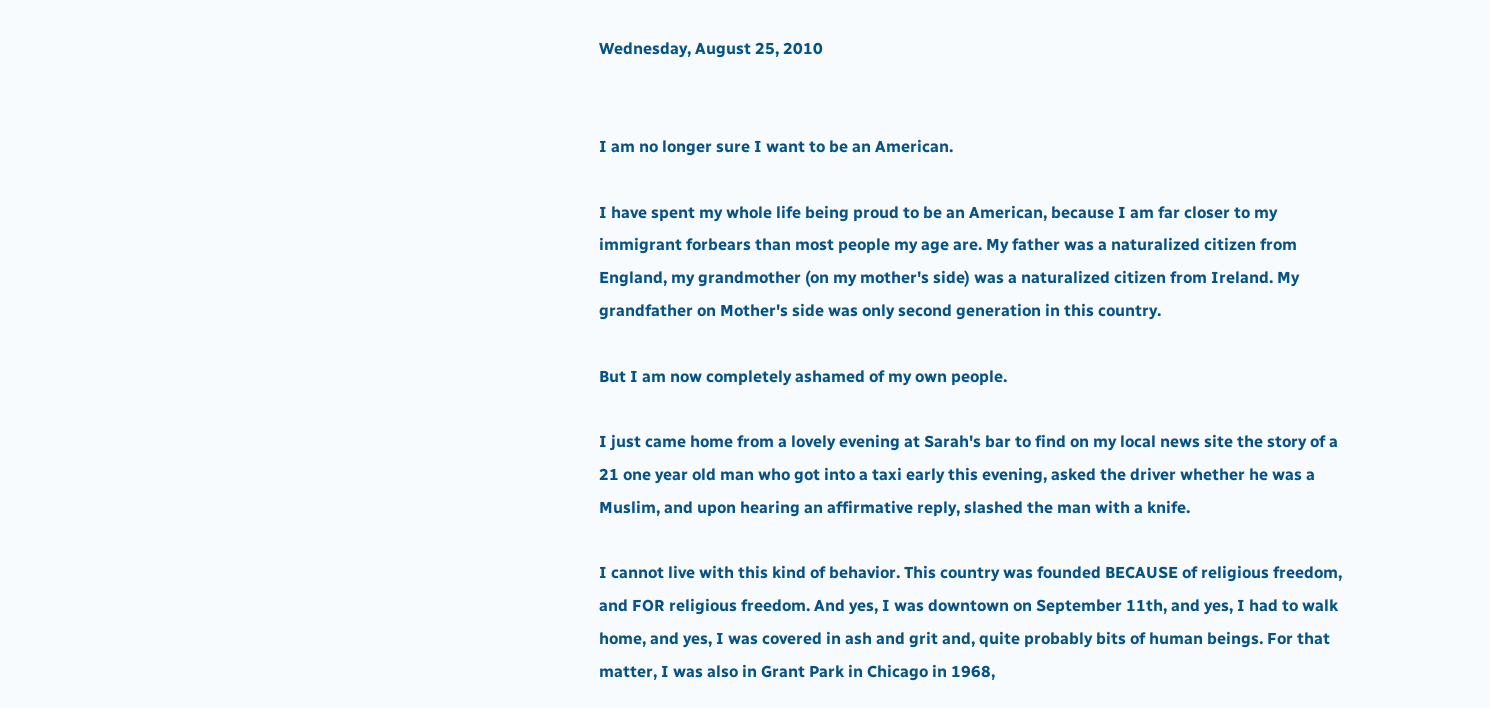Wednesday, August 25, 2010


I am no longer sure I want to be an American.

I have spent my whole life being proud to be an American, because I am far closer to my immigrant forbears than most people my age are. My father was a naturalized citizen from England, my grandmother (on my mother's side) was a naturalized citizen from Ireland. My grandfather on Mother's side was only second generation in this country.

But I am now completely ashamed of my own people.

I just came home from a lovely evening at Sarah's bar to find on my local news site the story of a 21 one year old man who got into a taxi early this evening, asked the driver whether he was a Muslim, and upon hearing an affirmative reply, slashed the man with a knife.

I cannot live with this kind of behavior. This country was founded BECAUSE of religious freedom, and FOR religious freedom. And yes, I was downtown on September 11th, and yes, I had to walk home, and yes, I was covered in ash and grit and, quite probably bits of human beings. For that matter, I was also in Grant Park in Chicago in 1968,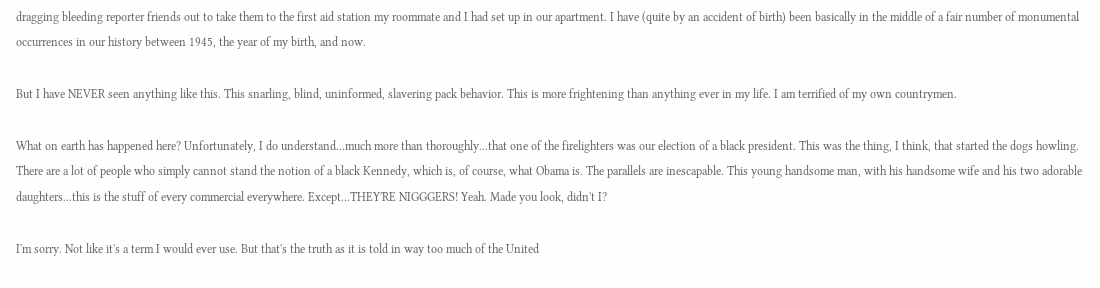dragging bleeding reporter friends out to take them to the first aid station my roommate and I had set up in our apartment. I have (quite by an accident of birth) been basically in the middle of a fair number of monumental occurrences in our history between 1945, the year of my birth, and now.

But I have NEVER seen anything like this. This snarling, blind, uninformed, slavering pack behavior. This is more frightening than anything ever in my life. I am terrified of my own countrymen.

What on earth has happened here? Unfortunately, I do understand...much more than thoroughly...that one of the firelighters was our election of a black president. This was the thing, I think, that started the dogs howling. There are a lot of people who simply cannot stand the notion of a black Kennedy, which is, of course, what Obama is. The parallels are inescapable. This young handsome man, with his handsome wife and his two adorable daughters...this is the stuff of every commercial everywhere. Except...THEY'RE NIGGGERS! Yeah. Made you look, didn't I?

I'm sorry. Not like it's a term I would ever use. But that's the truth as it is told in way too much of the United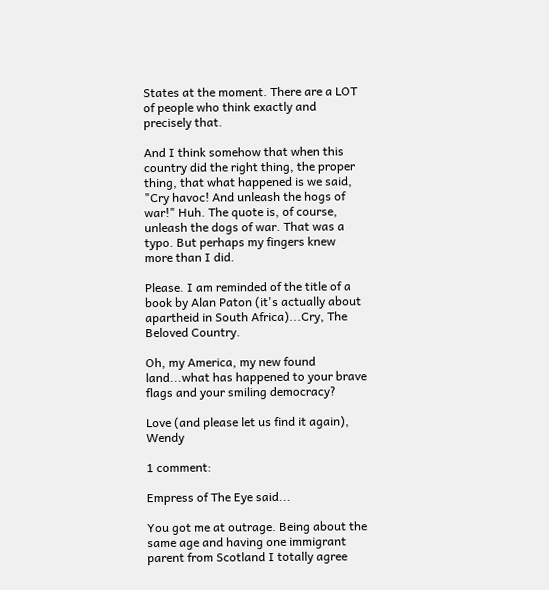States at the moment. There are a LOT of people who think exactly and precisely that.

And I think somehow that when this country did the right thing, the proper thing, that what happened is we said, "Cry havoc! And unleash the hogs of war!" Huh. The quote is, of course, unleash the dogs of war. That was a typo. But perhaps my fingers knew more than I did.

Please. I am reminded of the title of a book by Alan Paton (it's actually about apartheid in South Africa)...Cry, The Beloved Country.

Oh, my America, my new found land...what has happened to your brave flags and your smiling democracy?

Love (and please let us find it again), Wendy

1 comment:

Empress of The Eye said...

You got me at outrage. Being about the same age and having one immigrant parent from Scotland I totally agree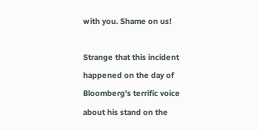with you. Shame on us!

Strange that this incident happened on the day of Bloomberg's terrific voice about his stand on the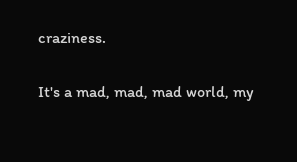craziness.

It's a mad, mad, mad world, my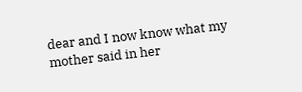dear and I now know what my mother said in her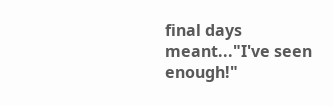final days meant..."I've seen enough!"